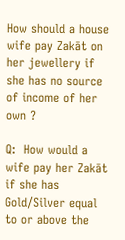How should a house wife pay Zakāt on her jewellery if she has no source of income of her own ?

Q:  How would a wife pay her Zakāt if she has Gold/Silver equal to or above the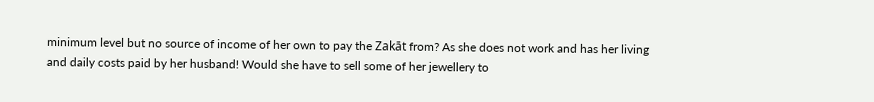minimum level but no source of income of her own to pay the Zakāt from? As she does not work and has her living and daily costs paid by her husband! Would she have to sell some of her jewellery to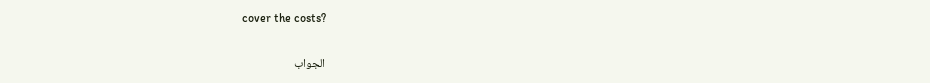cover the costs?


الجواب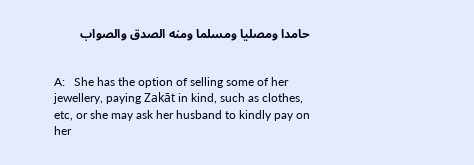حامدا ومصليا ومسلما ومنه الصدق والصواب


A:   She has the option of selling some of her jewellery, paying Zakāt in kind, such as clothes, etc, or she may ask her husband to kindly pay on her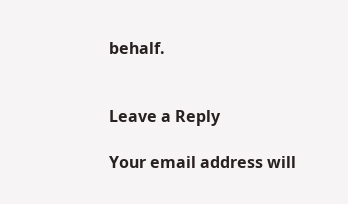behalf.


Leave a Reply

Your email address will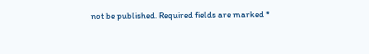not be published. Required fields are marked *